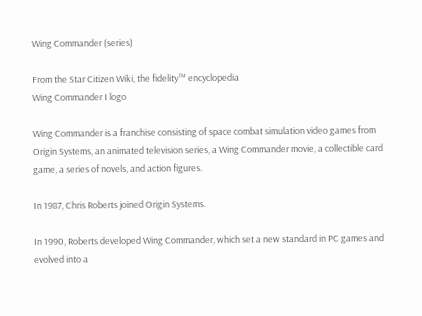Wing Commander (series)

From the Star Citizen Wiki, the fidelity™ encyclopedia
Wing Commander I logo

Wing Commander is a franchise consisting of space combat simulation video games from Origin Systems, an animated television series, a Wing Commander movie, a collectible card game, a series of novels, and action figures.

In 1987, Chris Roberts joined Origin Systems.

In 1990, Roberts developed Wing Commander, which set a new standard in PC games and evolved into a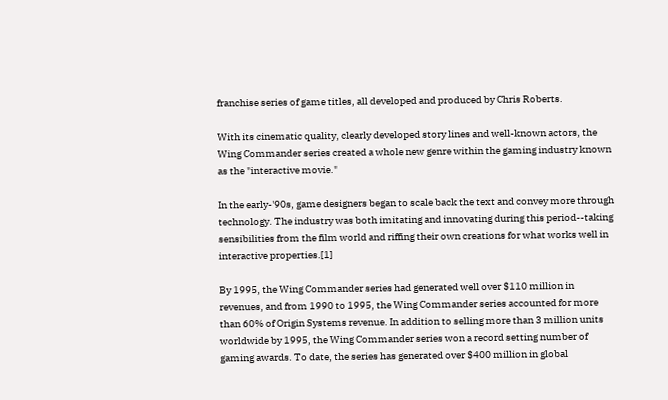franchise series of game titles, all developed and produced by Chris Roberts.

With its cinematic quality, clearly developed story lines and well-known actors, the Wing Commander series created a whole new genre within the gaming industry known as the "interactive movie."

In the early-'90s, game designers began to scale back the text and convey more through technology. The industry was both imitating and innovating during this period--taking sensibilities from the film world and riffing their own creations for what works well in interactive properties.[1]

By 1995, the Wing Commander series had generated well over $110 million in revenues, and from 1990 to 1995, the Wing Commander series accounted for more than 60% of Origin Systems revenue. In addition to selling more than 3 million units worldwide by 1995, the Wing Commander series won a record setting number of gaming awards. To date, the series has generated over $400 million in global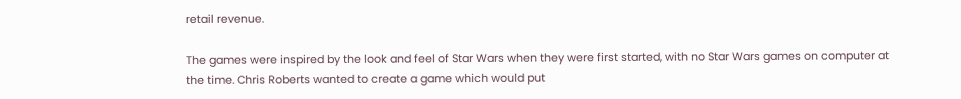retail revenue.

The games were inspired by the look and feel of Star Wars when they were first started, with no Star Wars games on computer at the time. Chris Roberts wanted to create a game which would put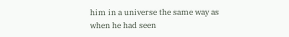him in a universe the same way as when he had seen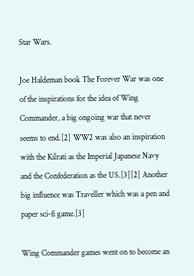Star Wars.

Joe Haldeman book The Forever War was one of the inspirations for the idea of Wing Commander, a big ongoing war that never seems to end.[2] WW2 was also an inspiration with the Kilrati as the Imperial Japanese Navy and the Confederation as the US.[3][2] Another big influence was Traveller which was a pen and paper sci-fi game.[3]

Wing Commander games went on to become an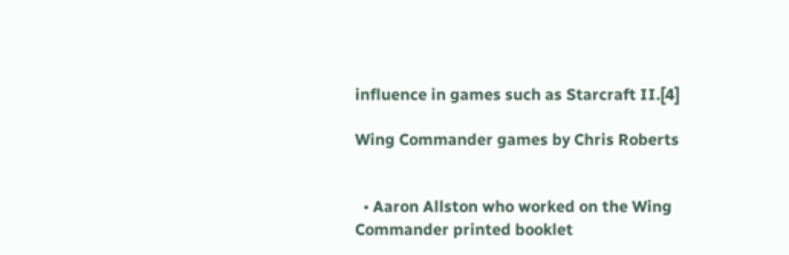influence in games such as Starcraft II.[4]

Wing Commander games by Chris Roberts


  • Aaron Allston who worked on the Wing Commander printed booklet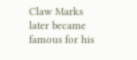Claw Marks later became famous for his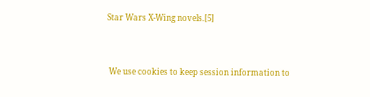Star Wars X-Wing novels.[5]


 We use cookies to keep session information to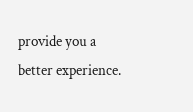provide you a better experience.